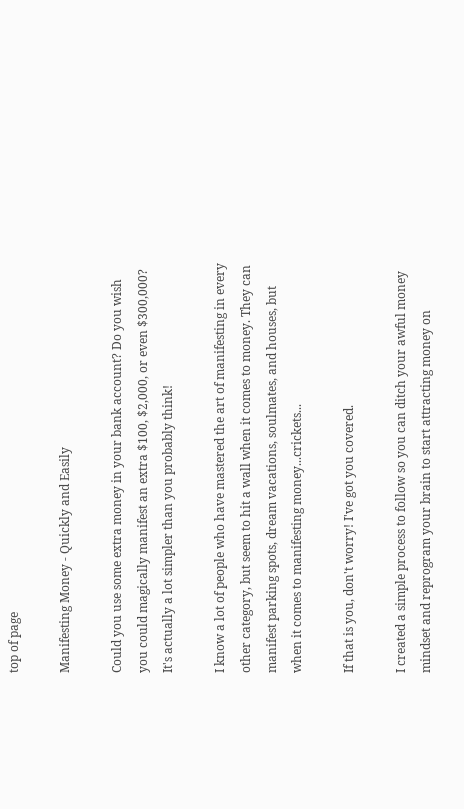top of page

Manifesting Money - Quickly and Easily

Could you use some extra money in your bank account? Do you wish you could magically manifest an extra $100, $2,000, or even $300,000? It's actually a lot simpler than you probably think!

I know a lot of people who have mastered the art of manifesting in every other category, but seem to hit a wall when it comes to money. They can manifest parking spots, dream vacations, soulmates, and houses, but when it comes to manifesting money...crickets...

If that is you, don't worry! I've got you covered.

I created a simple process to follow so you can ditch your awful money mindset and reprogram your brain to start attracting money on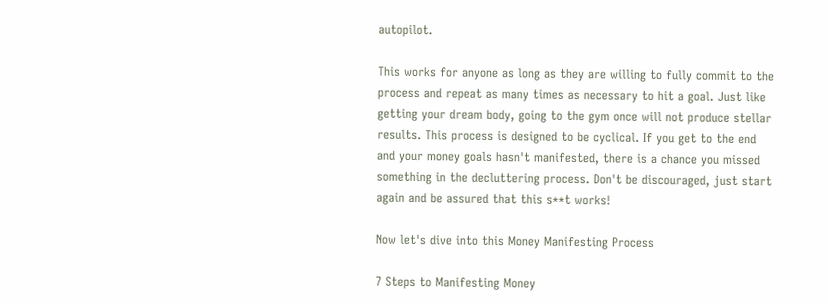autopilot.

This works for anyone as long as they are willing to fully commit to the process and repeat as many times as necessary to hit a goal. Just like getting your dream body, going to the gym once will not produce stellar results. This process is designed to be cyclical. If you get to the end and your money goals hasn't manifested, there is a chance you missed something in the decluttering process. Don't be discouraged, just start again and be assured that this s**t works!

Now let's dive into this Money Manifesting Process

7 Steps to Manifesting Money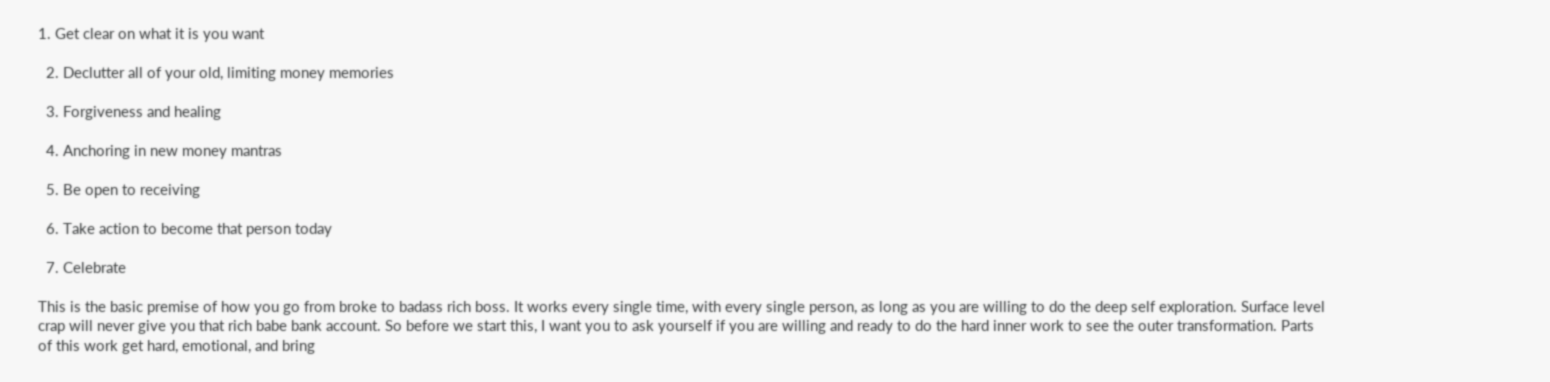1. Get clear on what it is you want

  2. Declutter all of your old, limiting money memories

  3. Forgiveness and healing

  4. Anchoring in new money mantras

  5. Be open to receiving

  6. Take action to become that person today

  7. Celebrate

This is the basic premise of how you go from broke to badass rich boss. It works every single time, with every single person, as long as you are willing to do the deep self exploration. Surface level crap will never give you that rich babe bank account. So before we start this, I want you to ask yourself if you are willing and ready to do the hard inner work to see the outer transformation. Parts of this work get hard, emotional, and bring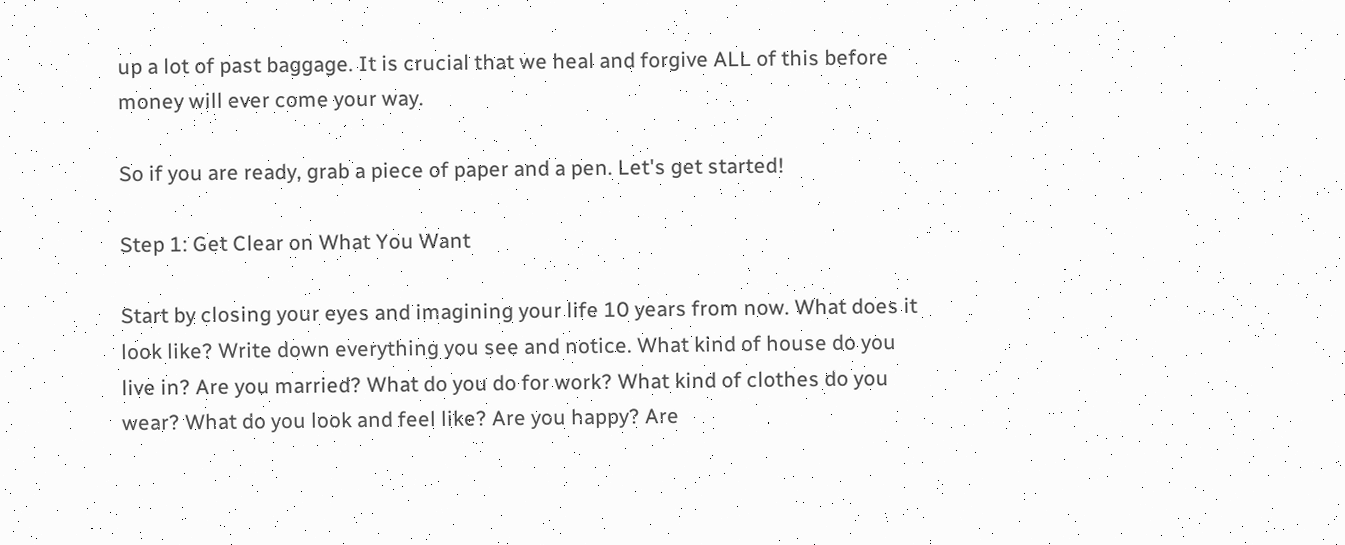up a lot of past baggage. It is crucial that we heal and forgive ALL of this before money will ever come your way.

So if you are ready, grab a piece of paper and a pen. Let's get started!

Step 1: Get Clear on What You Want

Start by closing your eyes and imagining your life 10 years from now. What does it look like? Write down everything you see and notice. What kind of house do you live in? Are you married? What do you do for work? What kind of clothes do you wear? What do you look and feel like? Are you happy? Are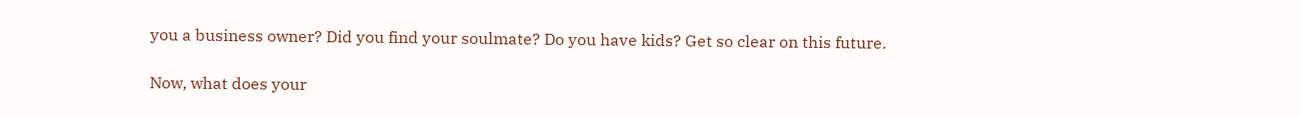you a business owner? Did you find your soulmate? Do you have kids? Get so clear on this future.

Now, what does your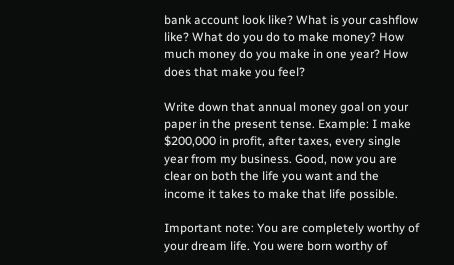bank account look like? What is your cashflow like? What do you do to make money? How much money do you make in one year? How does that make you feel?

Write down that annual money goal on your paper in the present tense. Example: I make $200,000 in profit, after taxes, every single year from my business. Good, now you are clear on both the life you want and the income it takes to make that life possible.

Important note: You are completely worthy of your dream life. You were born worthy of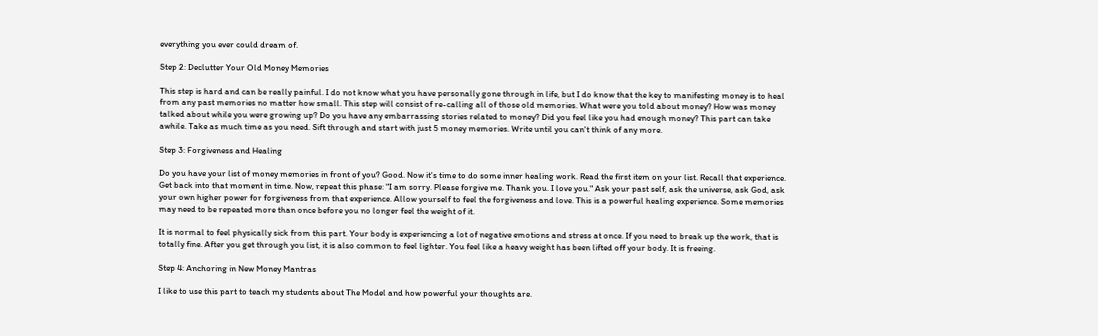everything you ever could dream of.

Step 2: Declutter Your Old Money Memories

This step is hard and can be really painful. I do not know what you have personally gone through in life, but I do know that the key to manifesting money is to heal from any past memories no matter how small. This step will consist of re-calling all of those old memories. What were you told about money? How was money talked about while you were growing up? Do you have any embarrassing stories related to money? Did you feel like you had enough money? This part can take awhile. Take as much time as you need. Sift through and start with just 5 money memories. Write until you can't think of any more.

Step 3: Forgiveness and Healing

Do you have your list of money memories in front of you? Good. Now it's time to do some inner healing work. Read the first item on your list. Recall that experience. Get back into that moment in time. Now, repeat this phase: "I am sorry. Please forgive me. Thank you. I love you." Ask your past self, ask the universe, ask God, ask your own higher power for forgiveness from that experience. Allow yourself to feel the forgiveness and love. This is a powerful healing experience. Some memories may need to be repeated more than once before you no longer feel the weight of it.

It is normal to feel physically sick from this part. Your body is experiencing a lot of negative emotions and stress at once. If you need to break up the work, that is totally fine. After you get through you list, it is also common to feel lighter. You feel like a heavy weight has been lifted off your body. It is freeing.

Step 4: Anchoring in New Money Mantras

I like to use this part to teach my students about The Model and how powerful your thoughts are.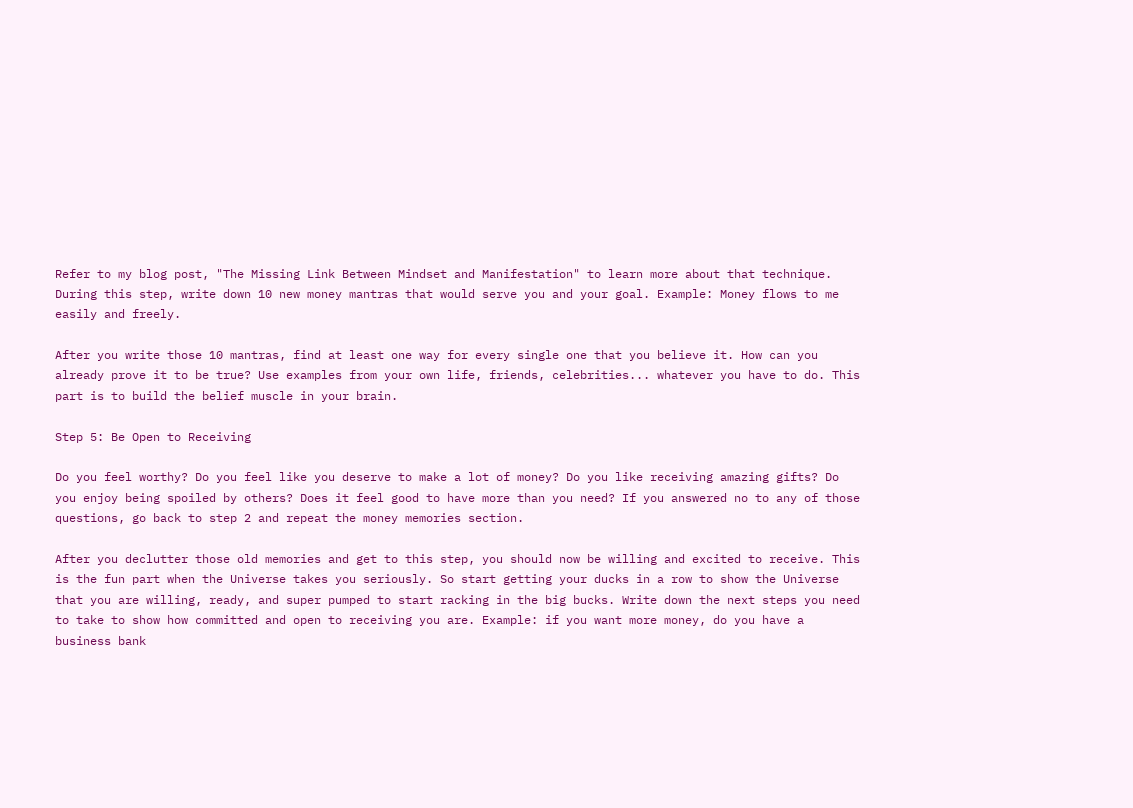Refer to my blog post, "The Missing Link Between Mindset and Manifestation" to learn more about that technique. During this step, write down 10 new money mantras that would serve you and your goal. Example: Money flows to me easily and freely.

After you write those 10 mantras, find at least one way for every single one that you believe it. How can you already prove it to be true? Use examples from your own life, friends, celebrities... whatever you have to do. This part is to build the belief muscle in your brain.

Step 5: Be Open to Receiving

Do you feel worthy? Do you feel like you deserve to make a lot of money? Do you like receiving amazing gifts? Do you enjoy being spoiled by others? Does it feel good to have more than you need? If you answered no to any of those questions, go back to step 2 and repeat the money memories section.

After you declutter those old memories and get to this step, you should now be willing and excited to receive. This is the fun part when the Universe takes you seriously. So start getting your ducks in a row to show the Universe that you are willing, ready, and super pumped to start racking in the big bucks. Write down the next steps you need to take to show how committed and open to receiving you are. Example: if you want more money, do you have a business bank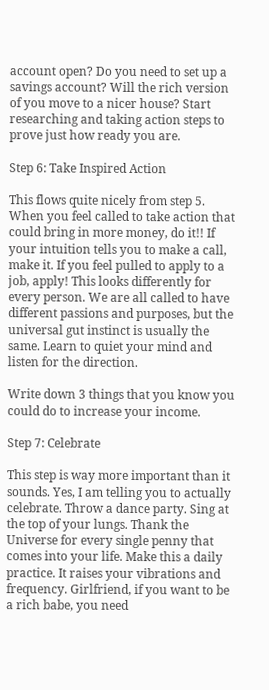account open? Do you need to set up a savings account? Will the rich version of you move to a nicer house? Start researching and taking action steps to prove just how ready you are.

Step 6: Take Inspired Action

This flows quite nicely from step 5. When you feel called to take action that could bring in more money, do it!! If your intuition tells you to make a call, make it. If you feel pulled to apply to a job, apply! This looks differently for every person. We are all called to have different passions and purposes, but the universal gut instinct is usually the same. Learn to quiet your mind and listen for the direction.

Write down 3 things that you know you could do to increase your income.

Step 7: Celebrate

This step is way more important than it sounds. Yes, I am telling you to actually celebrate. Throw a dance party. Sing at the top of your lungs. Thank the Universe for every single penny that comes into your life. Make this a daily practice. It raises your vibrations and frequency. Girlfriend, if you want to be a rich babe, you need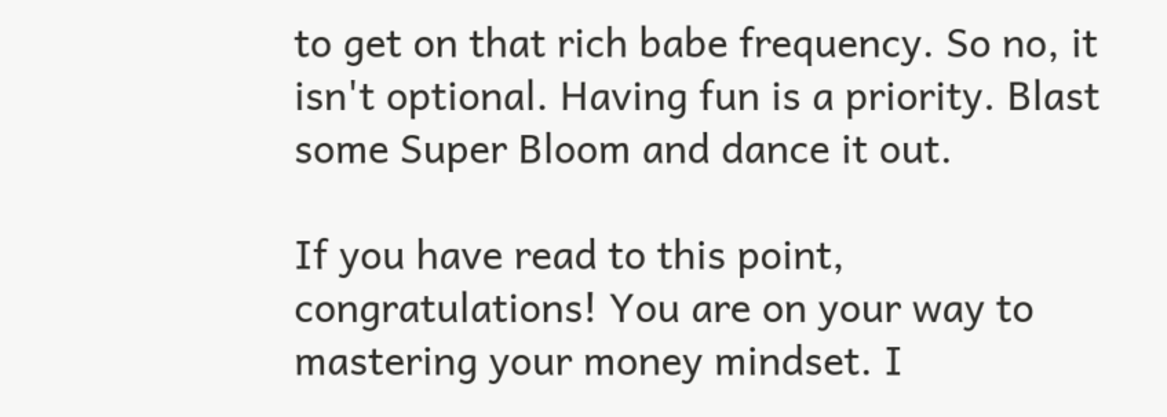to get on that rich babe frequency. So no, it isn't optional. Having fun is a priority. Blast some Super Bloom and dance it out.

If you have read to this point, congratulations! You are on your way to mastering your money mindset. I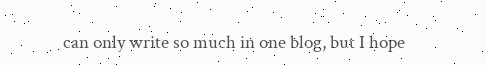can only write so much in one blog, but I hope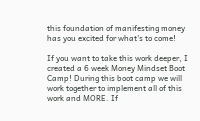this foundation of manifesting money has you excited for what's to come!

If you want to take this work deeper, I created a 6 week Money Mindset Boot Camp! During this boot camp we will work together to implement all of this work and MORE. If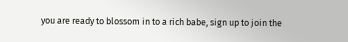you are ready to blossom in to a rich babe, sign up to join the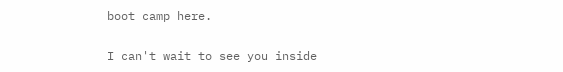boot camp here.

I can't wait to see you inside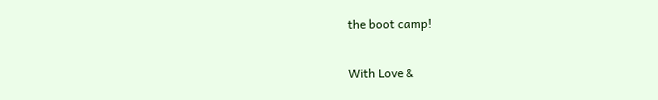the boot camp!

With Love &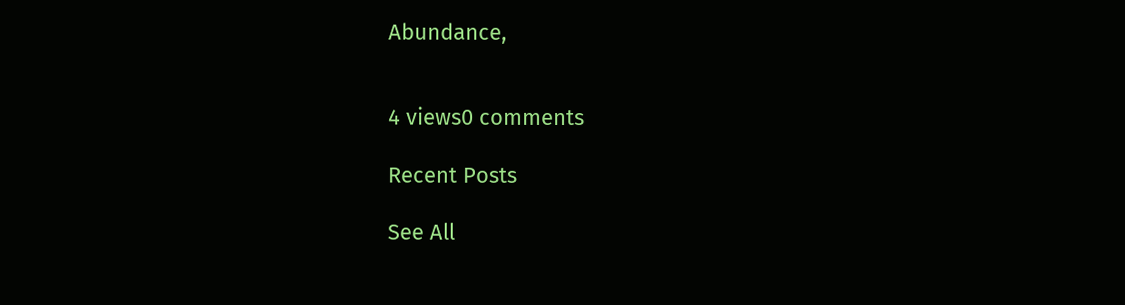Abundance,


4 views0 comments

Recent Posts

See All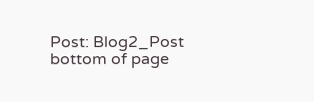Post: Blog2_Post
bottom of page